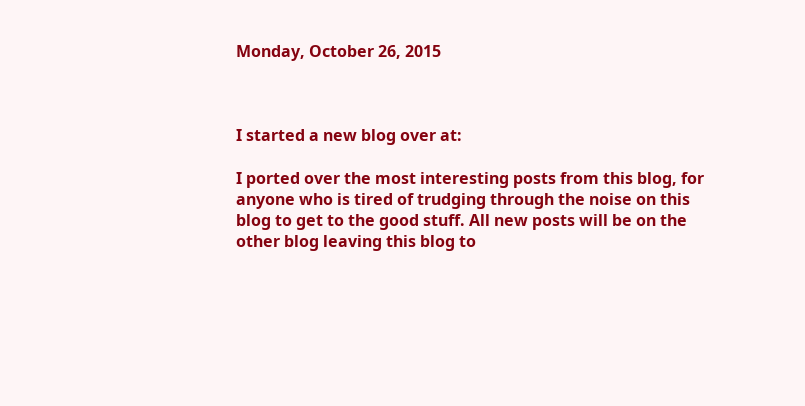Monday, October 26, 2015



I started a new blog over at:

I ported over the most interesting posts from this blog, for anyone who is tired of trudging through the noise on this blog to get to the good stuff. All new posts will be on the other blog leaving this blog to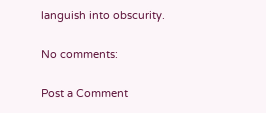languish into obscurity.

No comments:

Post a Comment